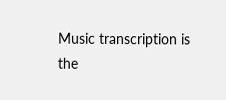Music transcription is the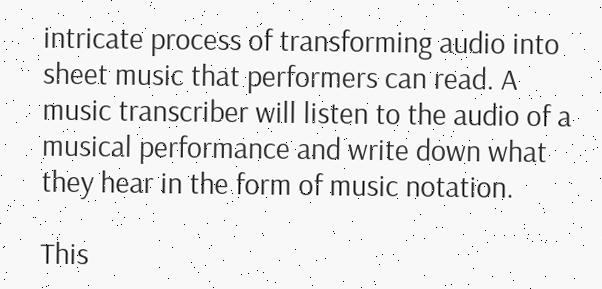intricate process of transforming audio into sheet music that performers can read. A music transcriber will listen to the audio of a musical performance and write down what they hear in the form of music notation.

This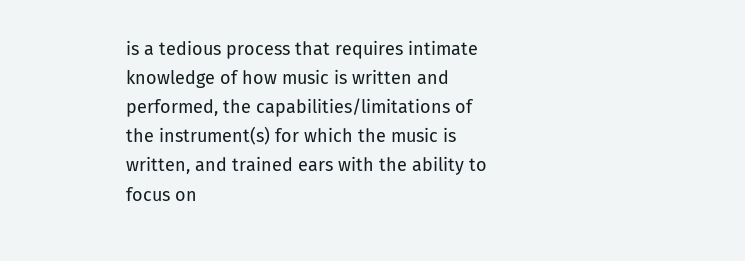is a tedious process that requires intimate knowledge of how music is written and performed, the capabilities/limitations of the instrument(s) for which the music is written, and trained ears with the ability to focus on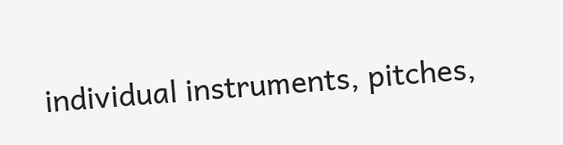individual instruments, pitches,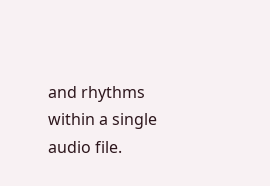and rhythms within a single audio file.